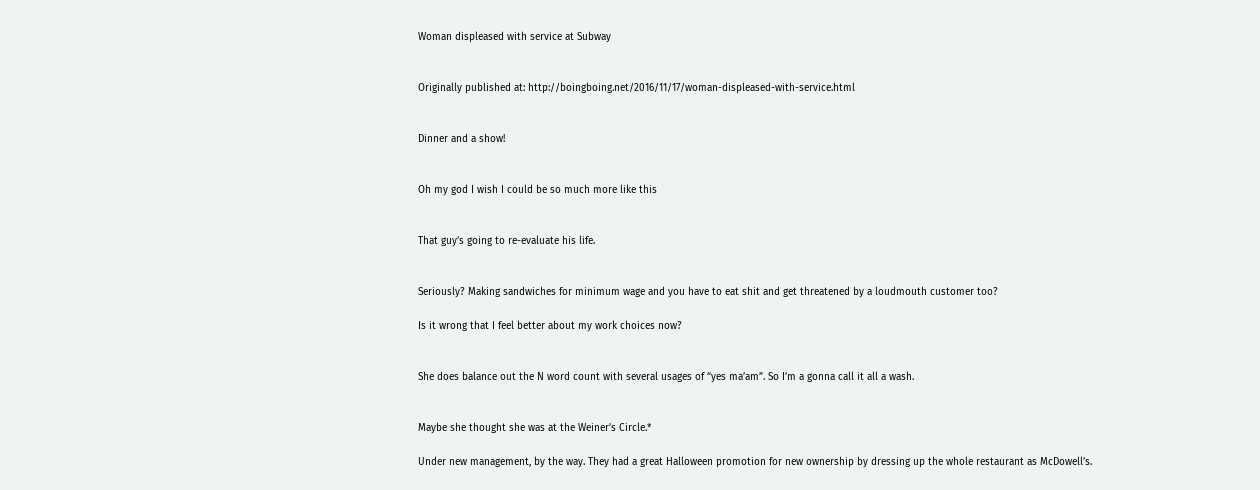Woman displeased with service at Subway


Originally published at: http://boingboing.net/2016/11/17/woman-displeased-with-service.html


Dinner and a show!


Oh my god I wish I could be so much more like this


That guy’s going to re-evaluate his life.


Seriously? Making sandwiches for minimum wage and you have to eat shit and get threatened by a loudmouth customer too?

Is it wrong that I feel better about my work choices now?


She does balance out the N word count with several usages of “yes ma’am”. So I’m a gonna call it all a wash.


Maybe she thought she was at the Weiner’s Circle.*

Under new management, by the way. They had a great Halloween promotion for new ownership by dressing up the whole restaurant as McDowell’s.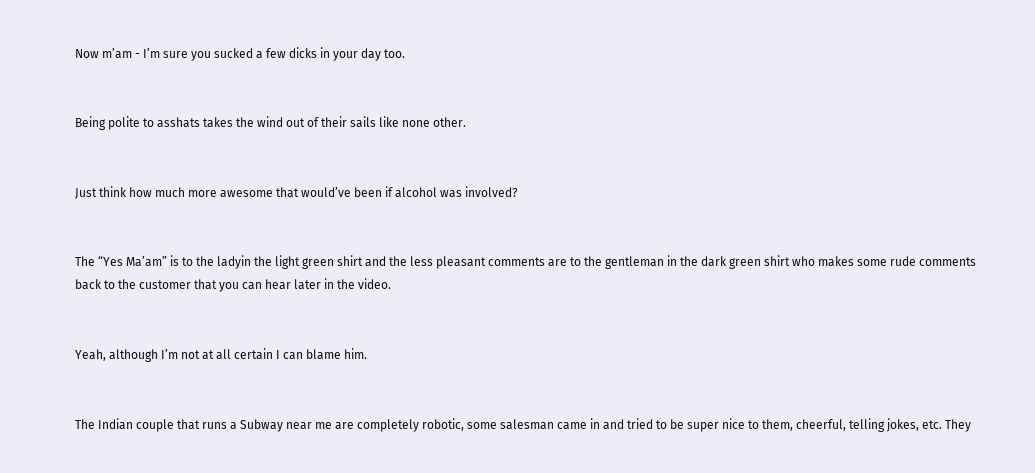Now m’am - I’m sure you sucked a few dicks in your day too.


Being polite to asshats takes the wind out of their sails like none other.


Just think how much more awesome that would’ve been if alcohol was involved?


The “Yes Ma’am” is to the ladyin the light green shirt and the less pleasant comments are to the gentleman in the dark green shirt who makes some rude comments back to the customer that you can hear later in the video.


Yeah, although I’m not at all certain I can blame him.


The Indian couple that runs a Subway near me are completely robotic, some salesman came in and tried to be super nice to them, cheerful, telling jokes, etc. They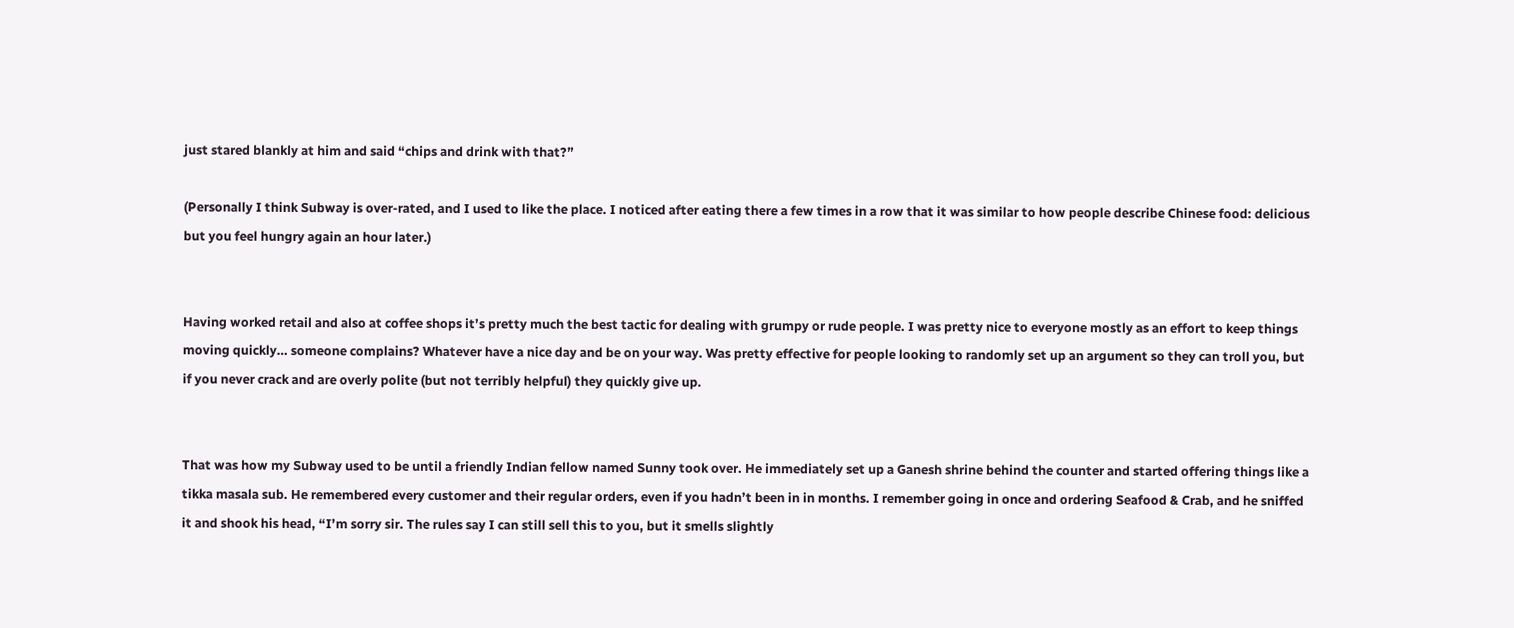just stared blankly at him and said “chips and drink with that?”

(Personally I think Subway is over-rated, and I used to like the place. I noticed after eating there a few times in a row that it was similar to how people describe Chinese food: delicious but you feel hungry again an hour later.)


Having worked retail and also at coffee shops it’s pretty much the best tactic for dealing with grumpy or rude people. I was pretty nice to everyone mostly as an effort to keep things moving quickly… someone complains? Whatever have a nice day and be on your way. Was pretty effective for people looking to randomly set up an argument so they can troll you, but if you never crack and are overly polite (but not terribly helpful) they quickly give up.


That was how my Subway used to be until a friendly Indian fellow named Sunny took over. He immediately set up a Ganesh shrine behind the counter and started offering things like a tikka masala sub. He remembered every customer and their regular orders, even if you hadn’t been in in months. I remember going in once and ordering Seafood & Crab, and he sniffed it and shook his head, “I’m sorry sir. The rules say I can still sell this to you, but it smells slightly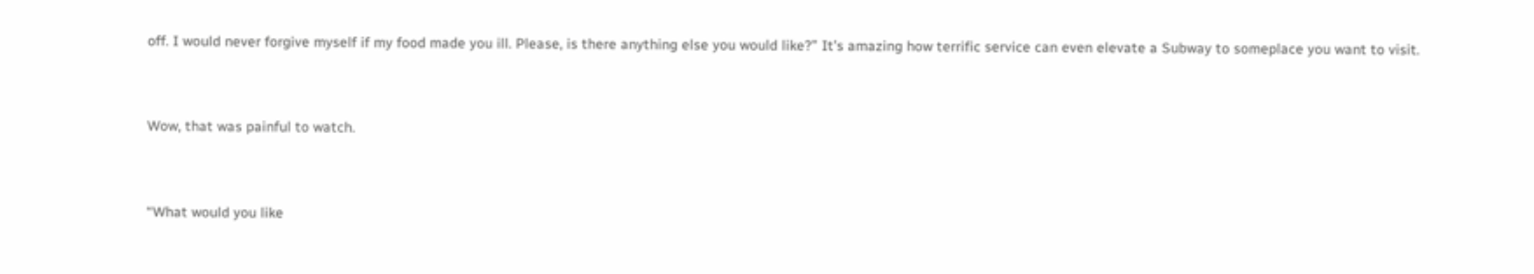off. I would never forgive myself if my food made you ill. Please, is there anything else you would like?” It’s amazing how terrific service can even elevate a Subway to someplace you want to visit.


Wow, that was painful to watch.


“What would you like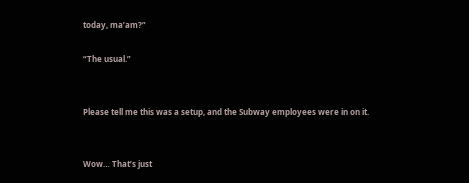today, ma’am?”

“The usual.”


Please tell me this was a setup, and the Subway employees were in on it.


Wow… That’s just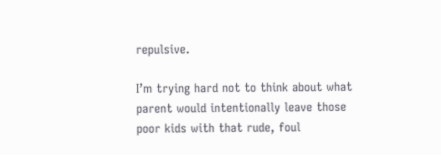repulsive.

I’m trying hard not to think about what parent would intentionally leave those poor kids with that rude, foul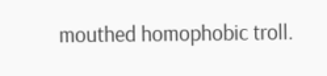mouthed homophobic troll.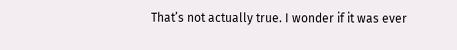That’s not actually true. I wonder if it was ever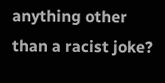anything other than a racist joke?